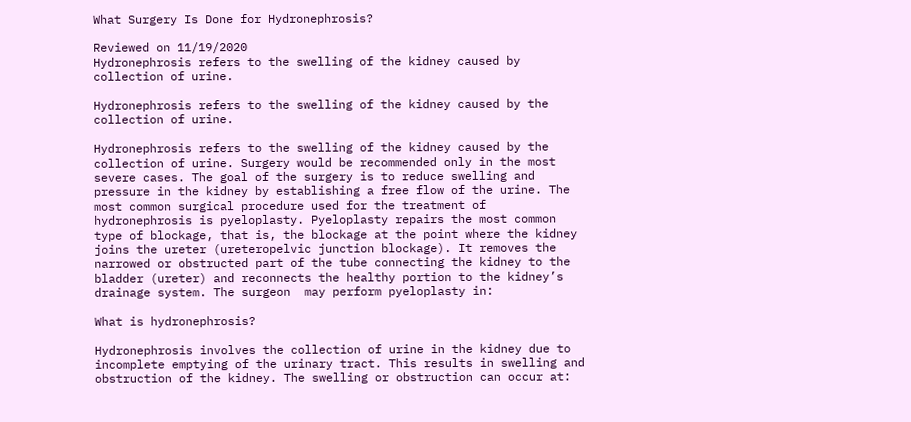What Surgery Is Done for Hydronephrosis?

Reviewed on 11/19/2020
Hydronephrosis refers to the swelling of the kidney caused by collection of urine.

Hydronephrosis refers to the swelling of the kidney caused by the collection of urine.

Hydronephrosis refers to the swelling of the kidney caused by the collection of urine. Surgery would be recommended only in the most severe cases. The goal of the surgery is to reduce swelling and pressure in the kidney by establishing a free flow of the urine. The most common surgical procedure used for the treatment of hydronephrosis is pyeloplasty. Pyeloplasty repairs the most common type of blockage, that is, the blockage at the point where the kidney joins the ureter (ureteropelvic junction blockage). It removes the narrowed or obstructed part of the tube connecting the kidney to the bladder (ureter) and reconnects the healthy portion to the kidney’s drainage system. The surgeon  may perform pyeloplasty in:

What is hydronephrosis?

Hydronephrosis involves the collection of urine in the kidney due to incomplete emptying of the urinary tract. This results in swelling and obstruction of the kidney. The swelling or obstruction can occur at: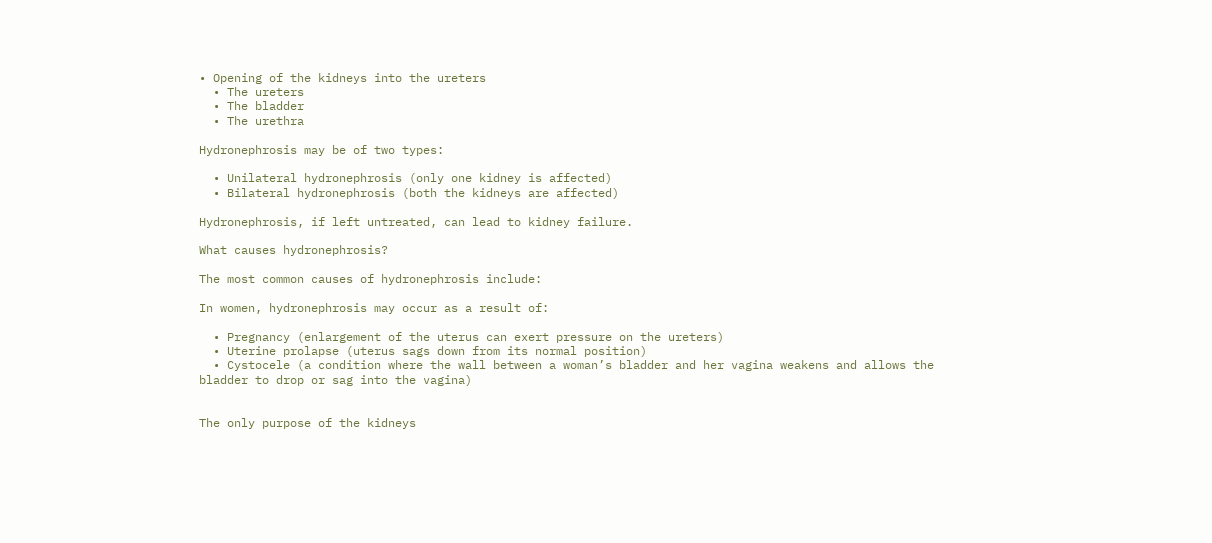• Opening of the kidneys into the ureters
  • The ureters
  • The bladder
  • The urethra

Hydronephrosis may be of two types:

  • Unilateral hydronephrosis (only one kidney is affected)
  • Bilateral hydronephrosis (both the kidneys are affected)

Hydronephrosis, if left untreated, can lead to kidney failure.

What causes hydronephrosis?

The most common causes of hydronephrosis include:

In women, hydronephrosis may occur as a result of:

  • Pregnancy (enlargement of the uterus can exert pressure on the ureters)
  • Uterine prolapse (uterus sags down from its normal position)
  • Cystocele (a condition where the wall between a woman’s bladder and her vagina weakens and allows the bladder to drop or sag into the vagina)


The only purpose of the kidneys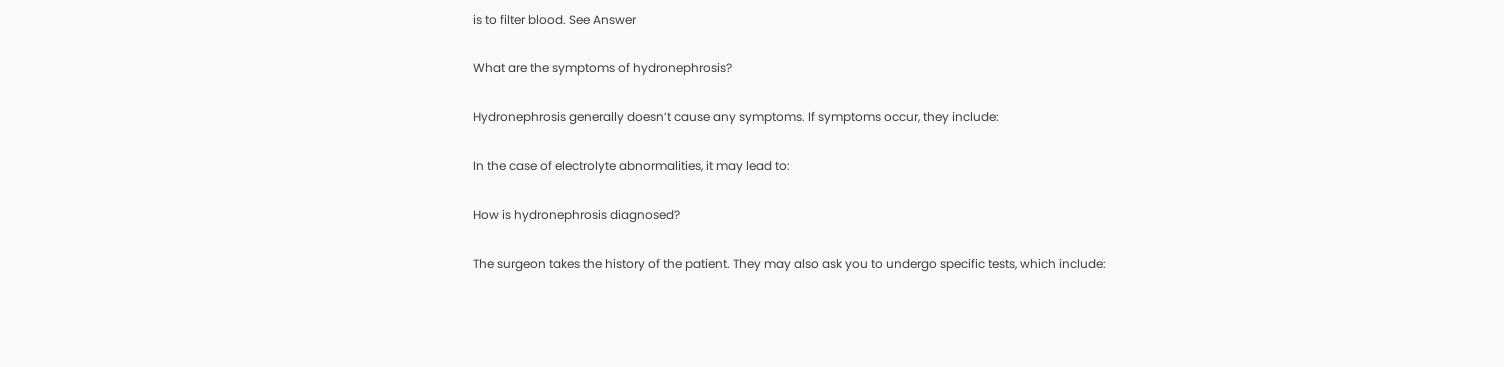is to filter blood. See Answer

What are the symptoms of hydronephrosis?

Hydronephrosis generally doesn’t cause any symptoms. If symptoms occur, they include:

In the case of electrolyte abnormalities, it may lead to:

How is hydronephrosis diagnosed?

The surgeon takes the history of the patient. They may also ask you to undergo specific tests, which include: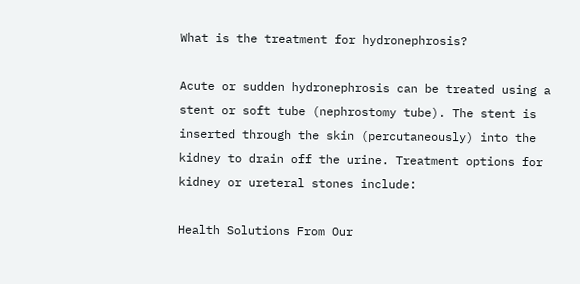What is the treatment for hydronephrosis?

Acute or sudden hydronephrosis can be treated using a stent or soft tube (nephrostomy tube). The stent is inserted through the skin (percutaneously) into the kidney to drain off the urine. Treatment options for kidney or ureteral stones include:

Health Solutions From Our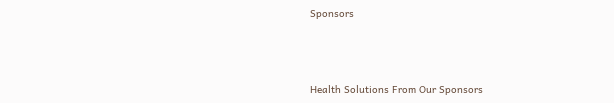Sponsors



Health Solutions From Our Sponsors